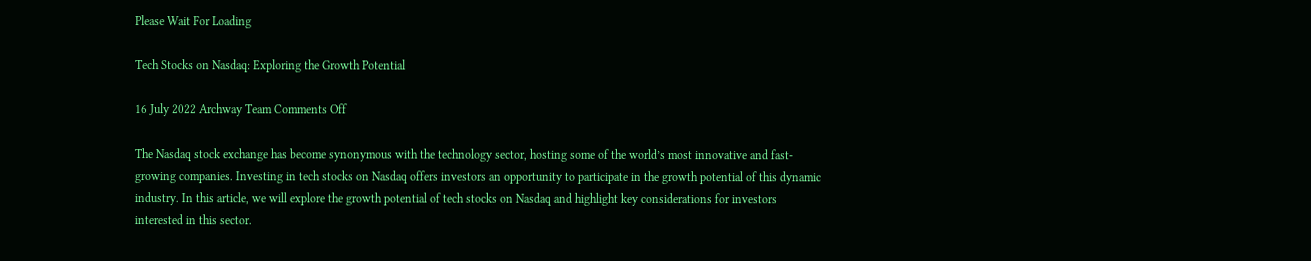Please Wait For Loading

Tech Stocks on Nasdaq: Exploring the Growth Potential

16 July 2022 Archway Team Comments Off

The Nasdaq stock exchange has become synonymous with the technology sector, hosting some of the world’s most innovative and fast-growing companies. Investing in tech stocks on Nasdaq offers investors an opportunity to participate in the growth potential of this dynamic industry. In this article, we will explore the growth potential of tech stocks on Nasdaq and highlight key considerations for investors interested in this sector.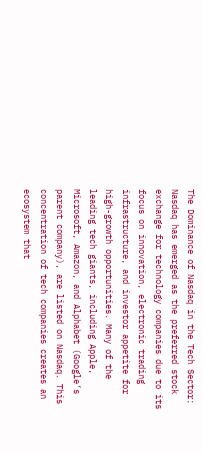The Dominance of Nasdaq in the Tech Sector:
Nasdaq has emerged as the preferred stock exchange for technology companies due to its focus on innovation, electronic trading infrastructure, and investor appetite for high-growth opportunities. Many of the leading tech giants, including Apple, Microsoft, Amazon, and Alphabet (Google’s parent company), are listed on Nasdaq. This concentration of tech companies creates an ecosystem that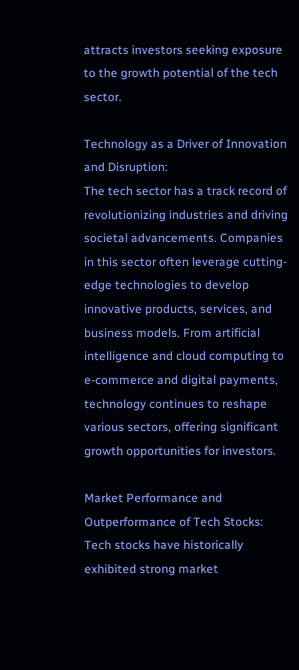attracts investors seeking exposure to the growth potential of the tech sector.

Technology as a Driver of Innovation and Disruption:
The tech sector has a track record of revolutionizing industries and driving societal advancements. Companies in this sector often leverage cutting-edge technologies to develop innovative products, services, and business models. From artificial intelligence and cloud computing to e-commerce and digital payments, technology continues to reshape various sectors, offering significant growth opportunities for investors.

Market Performance and Outperformance of Tech Stocks:
Tech stocks have historically exhibited strong market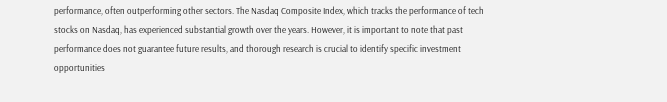performance, often outperforming other sectors. The Nasdaq Composite Index, which tracks the performance of tech stocks on Nasdaq, has experienced substantial growth over the years. However, it is important to note that past performance does not guarantee future results, and thorough research is crucial to identify specific investment opportunities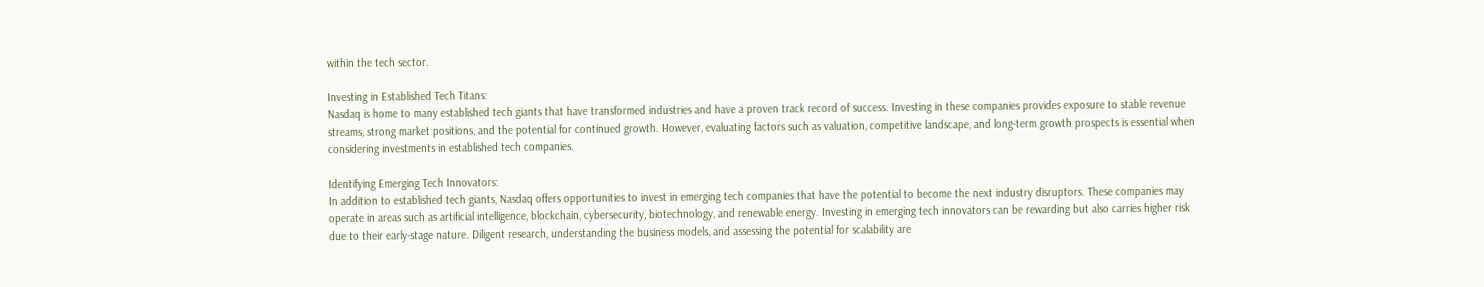within the tech sector.

Investing in Established Tech Titans:
Nasdaq is home to many established tech giants that have transformed industries and have a proven track record of success. Investing in these companies provides exposure to stable revenue streams, strong market positions, and the potential for continued growth. However, evaluating factors such as valuation, competitive landscape, and long-term growth prospects is essential when considering investments in established tech companies.

Identifying Emerging Tech Innovators:
In addition to established tech giants, Nasdaq offers opportunities to invest in emerging tech companies that have the potential to become the next industry disruptors. These companies may operate in areas such as artificial intelligence, blockchain, cybersecurity, biotechnology, and renewable energy. Investing in emerging tech innovators can be rewarding but also carries higher risk due to their early-stage nature. Diligent research, understanding the business models, and assessing the potential for scalability are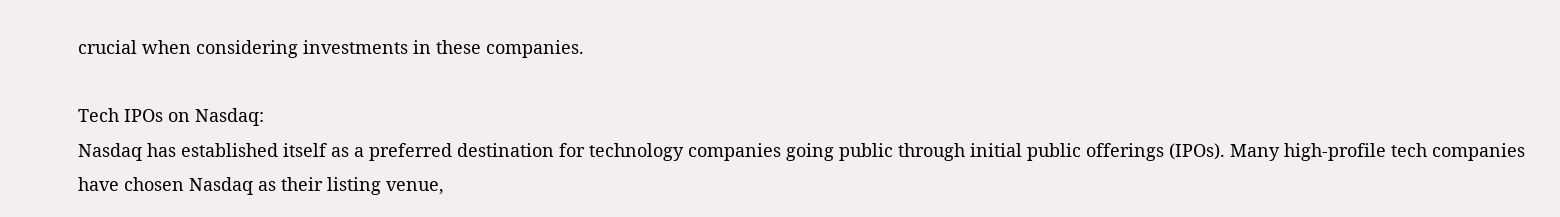crucial when considering investments in these companies.

Tech IPOs on Nasdaq:
Nasdaq has established itself as a preferred destination for technology companies going public through initial public offerings (IPOs). Many high-profile tech companies have chosen Nasdaq as their listing venue,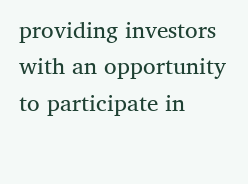providing investors with an opportunity to participate in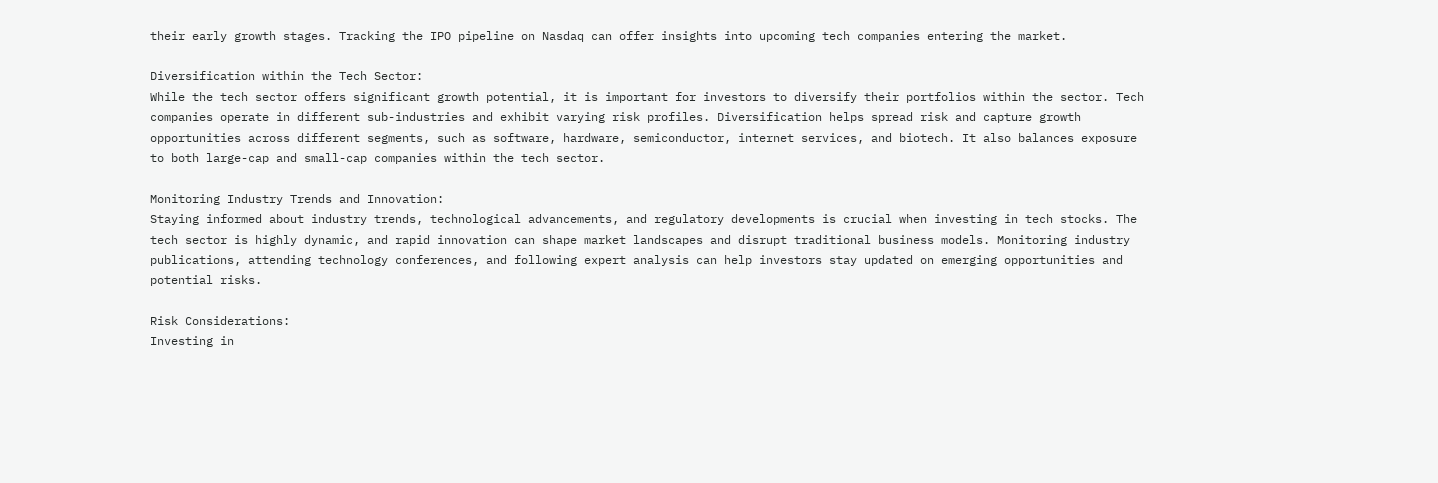their early growth stages. Tracking the IPO pipeline on Nasdaq can offer insights into upcoming tech companies entering the market.

Diversification within the Tech Sector:
While the tech sector offers significant growth potential, it is important for investors to diversify their portfolios within the sector. Tech companies operate in different sub-industries and exhibit varying risk profiles. Diversification helps spread risk and capture growth opportunities across different segments, such as software, hardware, semiconductor, internet services, and biotech. It also balances exposure to both large-cap and small-cap companies within the tech sector.

Monitoring Industry Trends and Innovation:
Staying informed about industry trends, technological advancements, and regulatory developments is crucial when investing in tech stocks. The tech sector is highly dynamic, and rapid innovation can shape market landscapes and disrupt traditional business models. Monitoring industry publications, attending technology conferences, and following expert analysis can help investors stay updated on emerging opportunities and potential risks.

Risk Considerations:
Investing in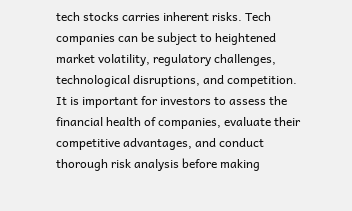tech stocks carries inherent risks. Tech companies can be subject to heightened market volatility, regulatory challenges, technological disruptions, and competition. It is important for investors to assess the financial health of companies, evaluate their competitive advantages, and conduct thorough risk analysis before making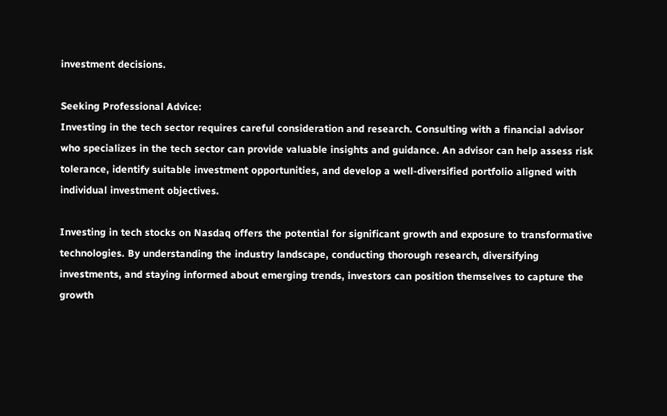investment decisions.

Seeking Professional Advice:
Investing in the tech sector requires careful consideration and research. Consulting with a financial advisor who specializes in the tech sector can provide valuable insights and guidance. An advisor can help assess risk tolerance, identify suitable investment opportunities, and develop a well-diversified portfolio aligned with individual investment objectives.

Investing in tech stocks on Nasdaq offers the potential for significant growth and exposure to transformative technologies. By understanding the industry landscape, conducting thorough research, diversifying investments, and staying informed about emerging trends, investors can position themselves to capture the growth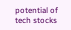potential of tech stocks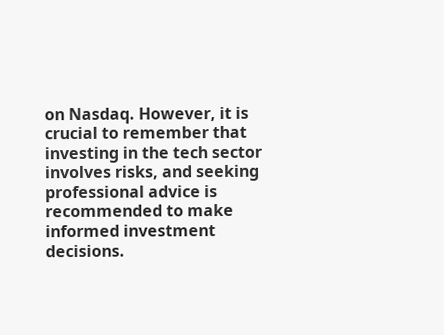on Nasdaq. However, it is crucial to remember that investing in the tech sector involves risks, and seeking professional advice is recommended to make informed investment decisions.